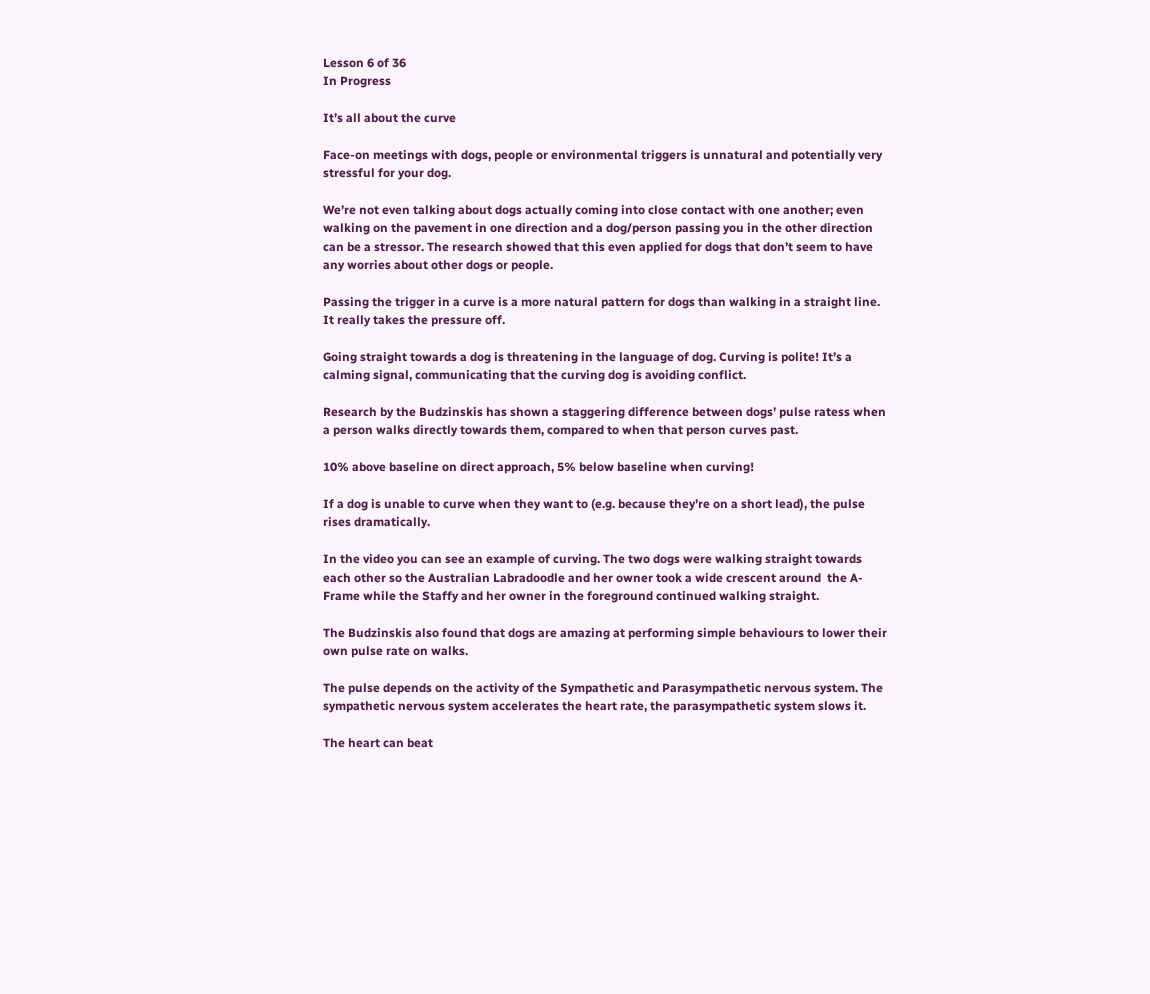Lesson 6 of 36
In Progress

It’s all about the curve

Face-on meetings with dogs, people or environmental triggers is unnatural and potentially very stressful for your dog.

We’re not even talking about dogs actually coming into close contact with one another; even walking on the pavement in one direction and a dog/person passing you in the other direction can be a stressor. The research showed that this even applied for dogs that don’t seem to have any worries about other dogs or people.

Passing the trigger in a curve is a more natural pattern for dogs than walking in a straight line. It really takes the pressure off.

Going straight towards a dog is threatening in the language of dog. Curving is polite! It’s a calming signal, communicating that the curving dog is avoiding conflict.

Research by the Budzinskis has shown a staggering difference between dogs’ pulse ratess when a person walks directly towards them, compared to when that person curves past.

10% above baseline on direct approach, 5% below baseline when curving!

If a dog is unable to curve when they want to (e.g. because they’re on a short lead), the pulse rises dramatically.

In the video you can see an example of curving. The two dogs were walking straight towards each other so the Australian Labradoodle and her owner took a wide crescent around  the A-Frame while the Staffy and her owner in the foreground continued walking straight.

The Budzinskis also found that dogs are amazing at performing simple behaviours to lower their own pulse rate on walks.

The pulse depends on the activity of the Sympathetic and Parasympathetic nervous system. The sympathetic nervous system accelerates the heart rate, the parasympathetic system slows it.

The heart can beat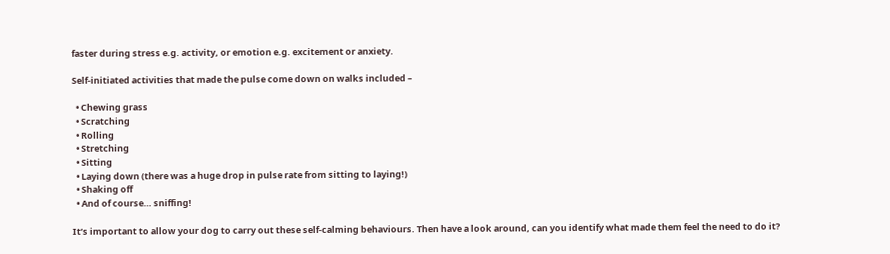faster during stress e.g. activity, or emotion e.g. excitement or anxiety.

Self-initiated activities that made the pulse come down on walks included –

  • Chewing grass
  • Scratching
  • Rolling
  • Stretching
  • Sitting
  • Laying down (there was a huge drop in pulse rate from sitting to laying!)
  • Shaking off
  • And of course… sniffing!

It’s important to allow your dog to carry out these self-calming behaviours. Then have a look around, can you identify what made them feel the need to do it?